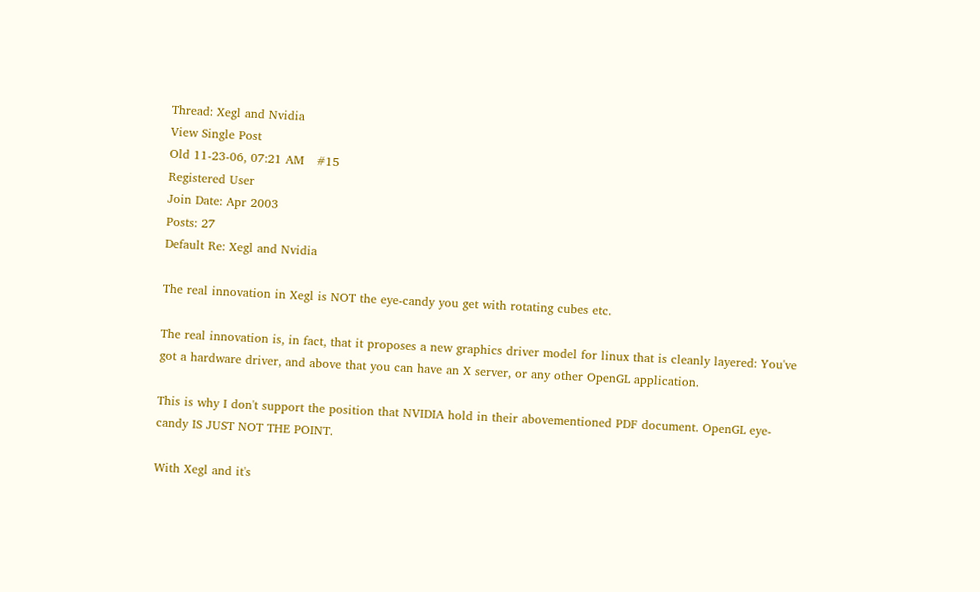Thread: Xegl and Nvidia
View Single Post
Old 11-23-06, 07:21 AM   #15
Registered User
Join Date: Apr 2003
Posts: 27
Default Re: Xegl and Nvidia

The real innovation in Xegl is NOT the eye-candy you get with rotating cubes etc.

The real innovation is, in fact, that it proposes a new graphics driver model for linux that is cleanly layered: You've got a hardware driver, and above that you can have an X server, or any other OpenGL application.

This is why I don't support the position that NVIDIA hold in their abovementioned PDF document. OpenGL eye-candy IS JUST NOT THE POINT.

With Xegl and it's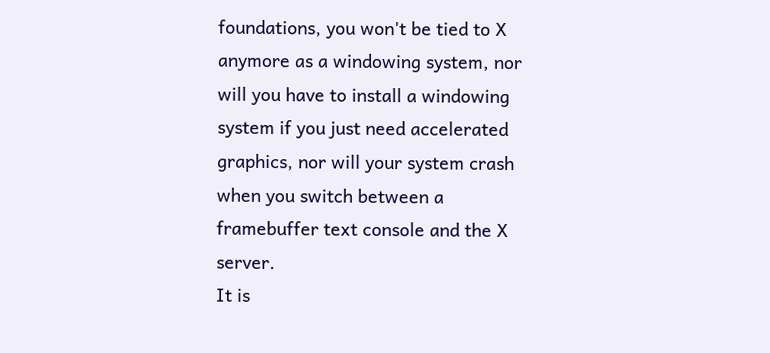foundations, you won't be tied to X anymore as a windowing system, nor will you have to install a windowing system if you just need accelerated graphics, nor will your system crash when you switch between a framebuffer text console and the X server.
It is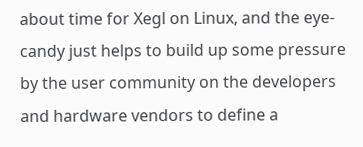about time for Xegl on Linux, and the eye-candy just helps to build up some pressure by the user community on the developers and hardware vendors to define a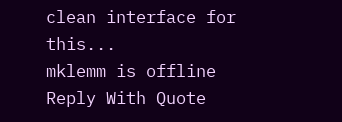clean interface for this...
mklemm is offline   Reply With Quote